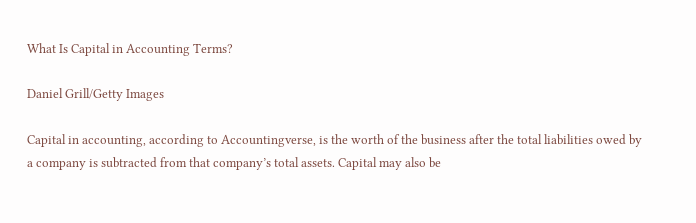What Is Capital in Accounting Terms?

Daniel Grill/Getty Images

Capital in accounting, according to Accountingverse, is the worth of the business after the total liabilities owed by a company is subtracted from that company’s total assets. Capital may also be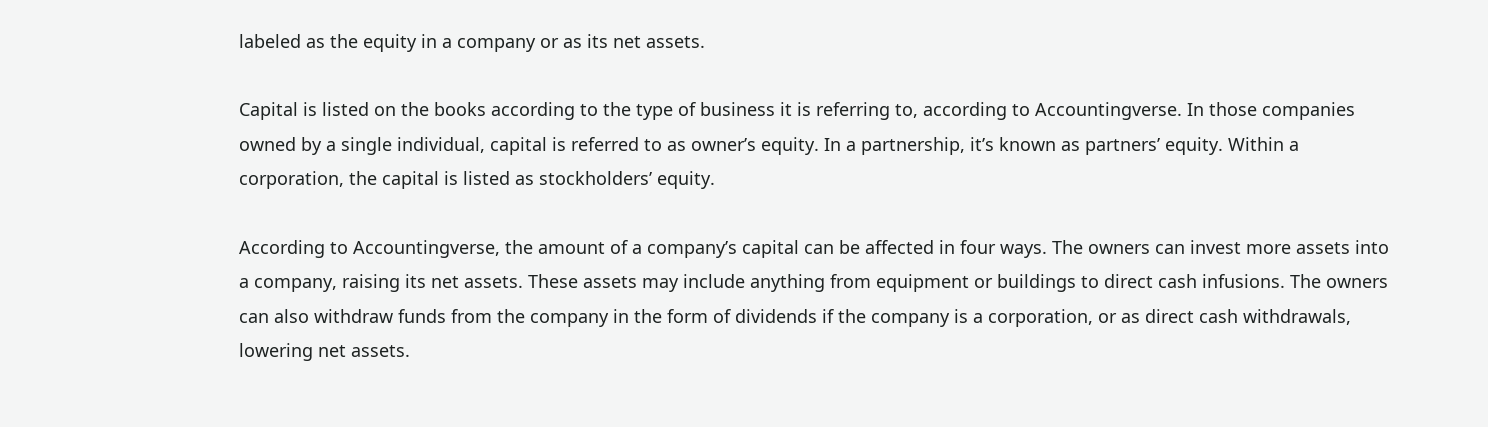labeled as the equity in a company or as its net assets.

Capital is listed on the books according to the type of business it is referring to, according to Accountingverse. In those companies owned by a single individual, capital is referred to as owner’s equity. In a partnership, it’s known as partners’ equity. Within a corporation, the capital is listed as stockholders’ equity.

According to Accountingverse, the amount of a company’s capital can be affected in four ways. The owners can invest more assets into a company, raising its net assets. These assets may include anything from equipment or buildings to direct cash infusions. The owners can also withdraw funds from the company in the form of dividends if the company is a corporation, or as direct cash withdrawals, lowering net assets.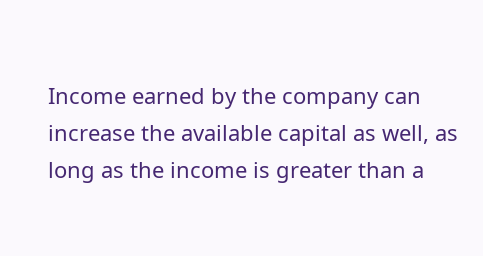Income earned by the company can increase the available capital as well, as long as the income is greater than a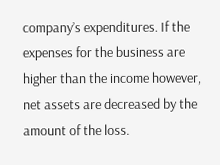company’s expenditures. If the expenses for the business are higher than the income however, net assets are decreased by the amount of the loss.